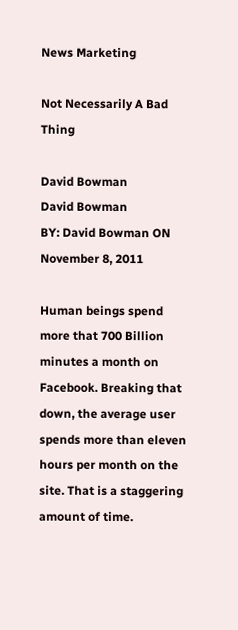News Marketing

Not Necessarily A Bad Thing

David Bowman
David Bowman
BY: David Bowman ON November 8, 2011

Human beings spend more that 700 Billion minutes a month on Facebook. Breaking that down, the average user spends more than eleven hours per month on the site. That is a staggering amount of time.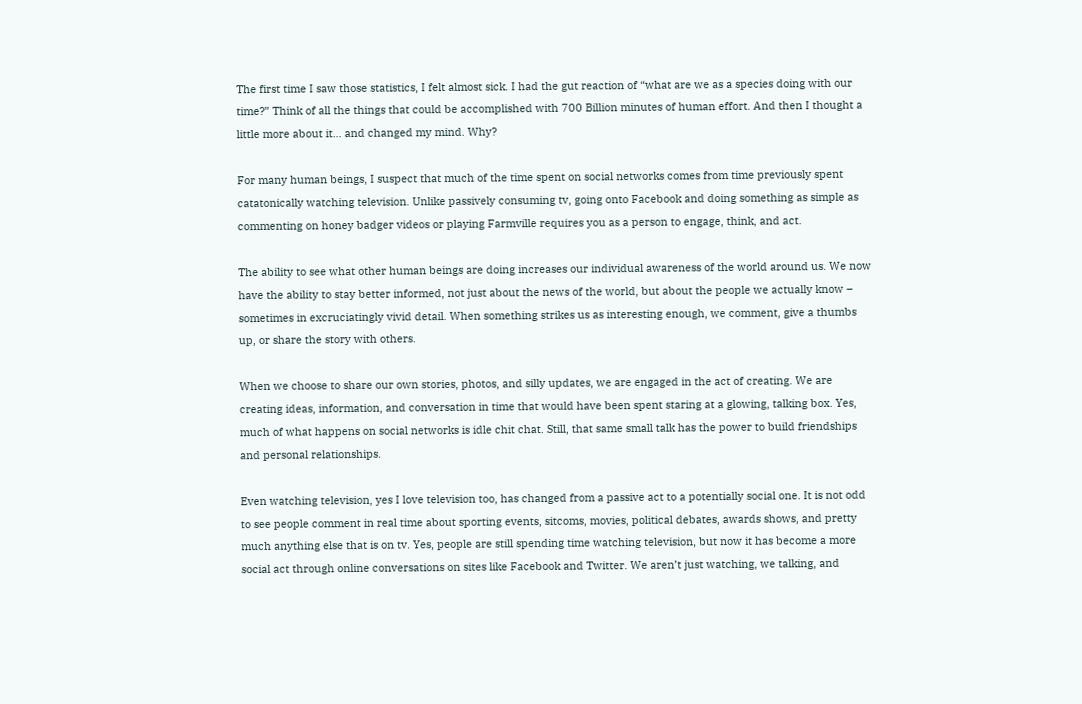The first time I saw those statistics, I felt almost sick. I had the gut reaction of “what are we as a species doing with our time?” Think of all the things that could be accomplished with 700 Billion minutes of human effort. And then I thought a little more about it… and changed my mind. Why?

For many human beings, I suspect that much of the time spent on social networks comes from time previously spent catatonically watching television. Unlike passively consuming tv, going onto Facebook and doing something as simple as commenting on honey badger videos or playing Farmville requires you as a person to engage, think, and act.

The ability to see what other human beings are doing increases our individual awareness of the world around us. We now have the ability to stay better informed, not just about the news of the world, but about the people we actually know – sometimes in excruciatingly vivid detail. When something strikes us as interesting enough, we comment, give a thumbs up, or share the story with others.

When we choose to share our own stories, photos, and silly updates, we are engaged in the act of creating. We are creating ideas, information, and conversation in time that would have been spent staring at a glowing, talking box. Yes, much of what happens on social networks is idle chit chat. Still, that same small talk has the power to build friendships and personal relationships.

Even watching television, yes I love television too, has changed from a passive act to a potentially social one. It is not odd to see people comment in real time about sporting events, sitcoms, movies, political debates, awards shows, and pretty much anything else that is on tv. Yes, people are still spending time watching television, but now it has become a more social act through online conversations on sites like Facebook and Twitter. We aren’t just watching, we talking, and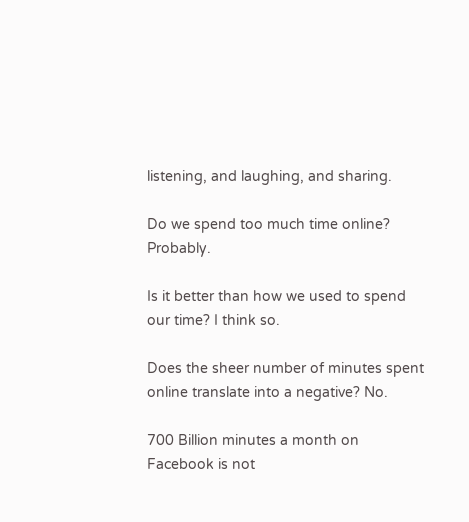listening, and laughing, and sharing.

Do we spend too much time online? Probably.

Is it better than how we used to spend our time? I think so.

Does the sheer number of minutes spent online translate into a negative? No.

700 Billion minutes a month on Facebook is not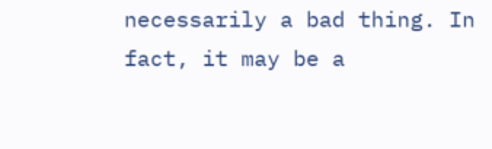necessarily a bad thing. In fact, it may be a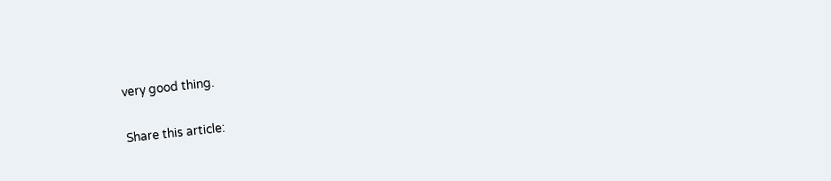very good thing.

Share this article: